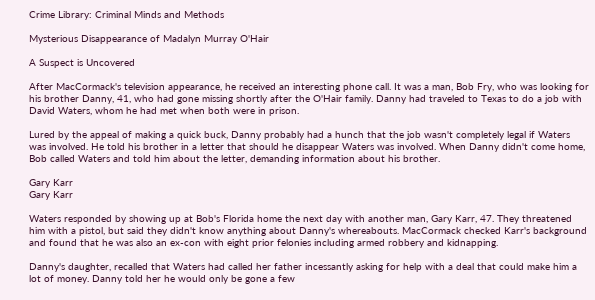Crime Library: Criminal Minds and Methods

Mysterious Disappearance of Madalyn Murray O'Hair

A Suspect is Uncovered

After MacCormack's television appearance, he received an interesting phone call. It was a man, Bob Fry, who was looking for his brother Danny, 41, who had gone missing shortly after the O'Hair family. Danny had traveled to Texas to do a job with David Waters, whom he had met when both were in prison.

Lured by the appeal of making a quick buck, Danny probably had a hunch that the job wasn't completely legal if Waters was involved. He told his brother in a letter that should he disappear Waters was involved. When Danny didn't come home, Bob called Waters and told him about the letter, demanding information about his brother.

Gary Karr
Gary Karr

Waters responded by showing up at Bob's Florida home the next day with another man, Gary Karr, 47. They threatened him with a pistol, but said they didn't know anything about Danny's whereabouts. MacCormack checked Karr's background and found that he was also an ex-con with eight prior felonies including armed robbery and kidnapping.

Danny's daughter, recalled that Waters had called her father incessantly asking for help with a deal that could make him a lot of money. Danny told her he would only be gone a few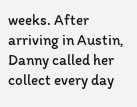weeks. After arriving in Austin, Danny called her collect every day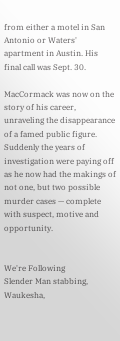from either a motel in San Antonio or Waters' apartment in Austin. His final call was Sept. 30.

MacCormack was now on the story of his career, unraveling the disappearance of a famed public figure. Suddenly the years of investigation were paying off as he now had the makings of not one, but two possible murder cases — complete with suspect, motive and opportunity.


We're Following
Slender Man stabbing, Waukesha,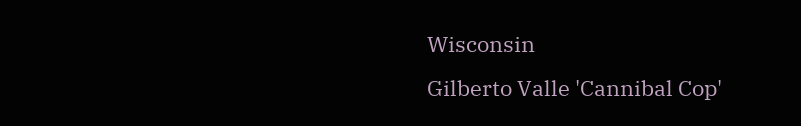Wisconsin
Gilberto Valle 'Cannibal Cop'